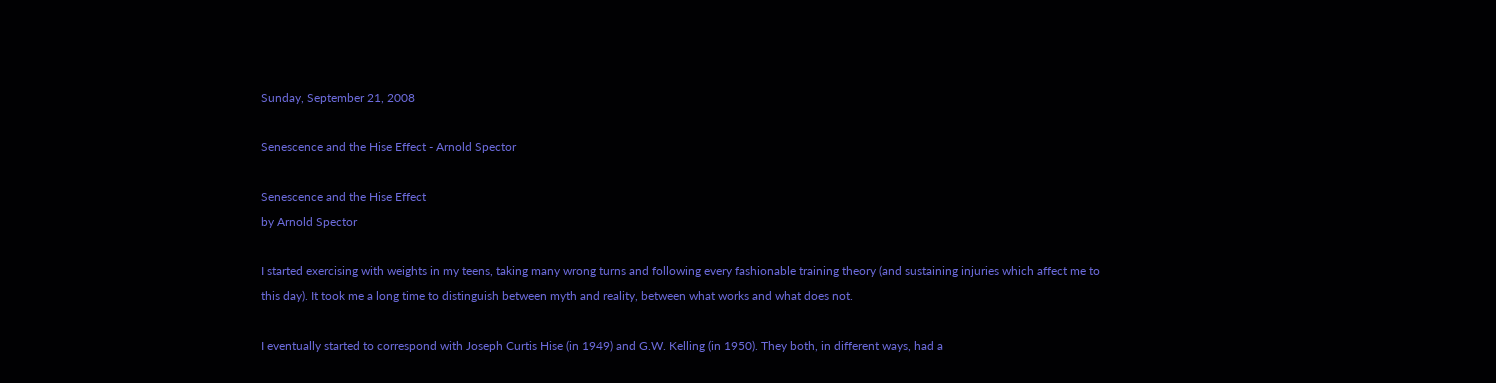Sunday, September 21, 2008

Senescence and the Hise Effect - Arnold Spector

Senescence and the Hise Effect
by Arnold Spector

I started exercising with weights in my teens, taking many wrong turns and following every fashionable training theory (and sustaining injuries which affect me to this day). It took me a long time to distinguish between myth and reality, between what works and what does not.

I eventually started to correspond with Joseph Curtis Hise (in 1949) and G.W. Kelling (in 1950). They both, in different ways, had a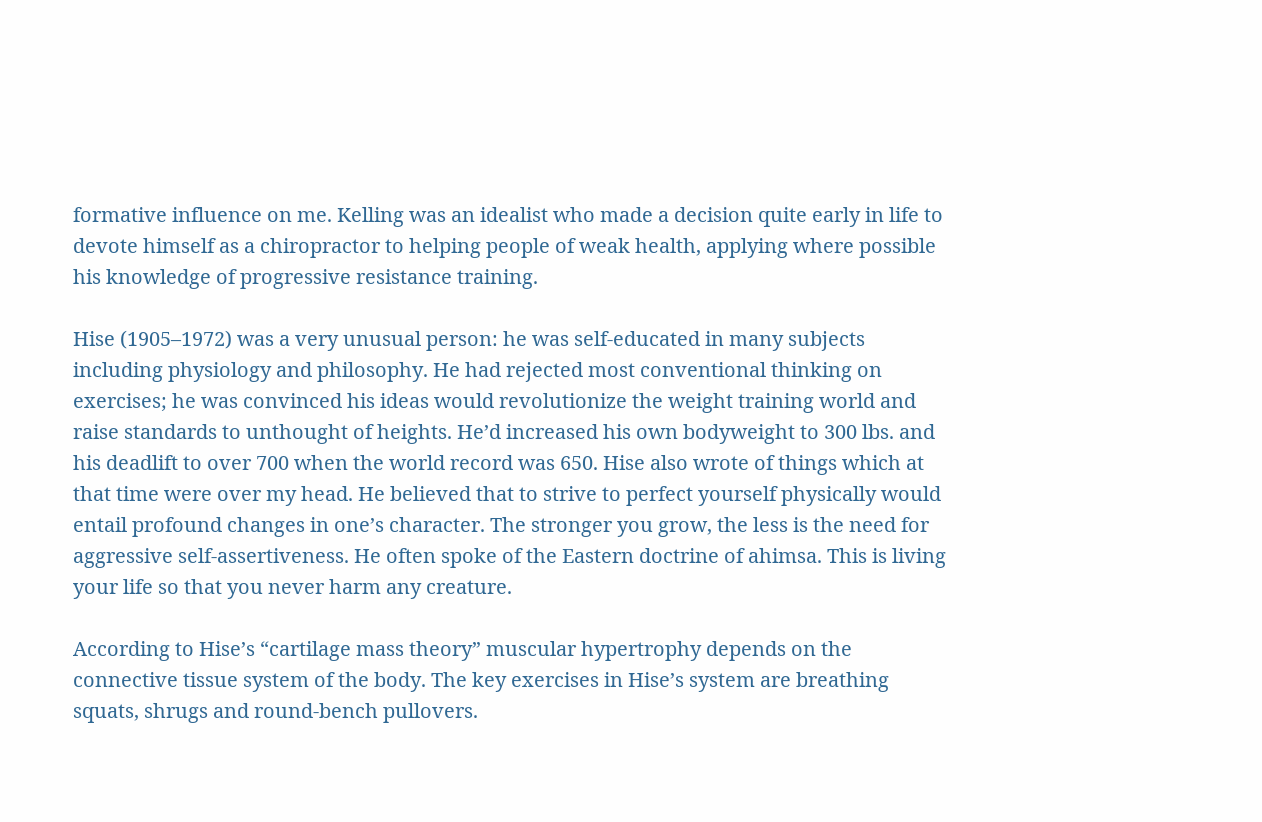formative influence on me. Kelling was an idealist who made a decision quite early in life to devote himself as a chiropractor to helping people of weak health, applying where possible his knowledge of progressive resistance training.

Hise (1905–1972) was a very unusual person: he was self-educated in many subjects including physiology and philosophy. He had rejected most conventional thinking on exercises; he was convinced his ideas would revolutionize the weight training world and raise standards to unthought of heights. He’d increased his own bodyweight to 300 lbs. and his deadlift to over 700 when the world record was 650. Hise also wrote of things which at that time were over my head. He believed that to strive to perfect yourself physically would entail profound changes in one’s character. The stronger you grow, the less is the need for aggressive self-assertiveness. He often spoke of the Eastern doctrine of ahimsa. This is living your life so that you never harm any creature.

According to Hise’s “cartilage mass theory” muscular hypertrophy depends on the connective tissue system of the body. The key exercises in Hise’s system are breathing squats, shrugs and round-bench pullovers.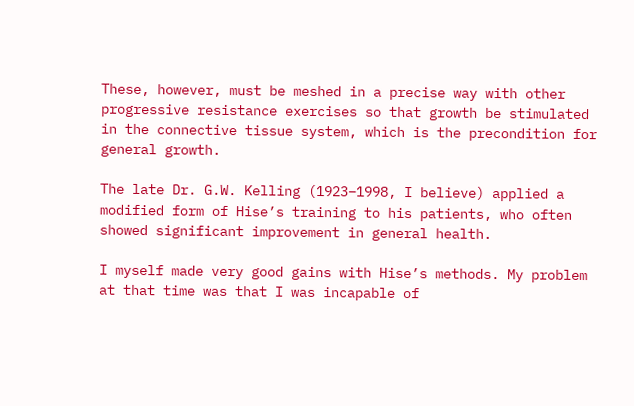These, however, must be meshed in a precise way with other progressive resistance exercises so that growth be stimulated in the connective tissue system, which is the precondition for general growth.

The late Dr. G.W. Kelling (1923–1998, I believe) applied a modified form of Hise’s training to his patients, who often showed significant improvement in general health.

I myself made very good gains with Hise’s methods. My problem at that time was that I was incapable of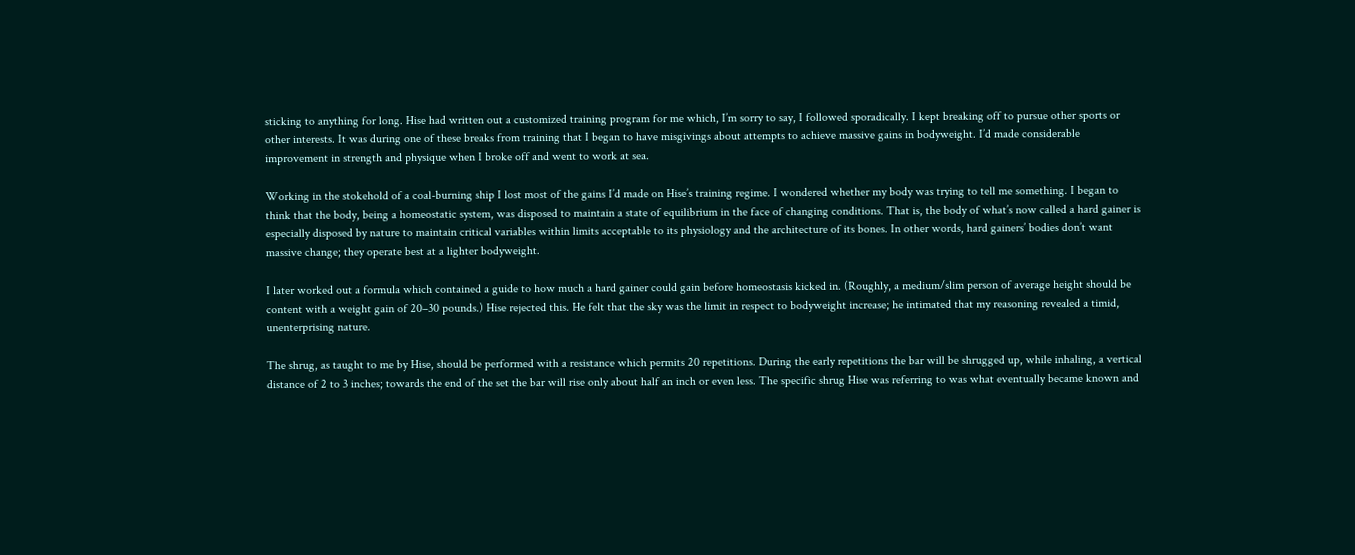sticking to anything for long. Hise had written out a customized training program for me which, I’m sorry to say, I followed sporadically. I kept breaking off to pursue other sports or other interests. It was during one of these breaks from training that I began to have misgivings about attempts to achieve massive gains in bodyweight. I’d made considerable improvement in strength and physique when I broke off and went to work at sea.

Working in the stokehold of a coal-burning ship I lost most of the gains I’d made on Hise’s training regime. I wondered whether my body was trying to tell me something. I began to think that the body, being a homeostatic system, was disposed to maintain a state of equilibrium in the face of changing conditions. That is, the body of what’s now called a hard gainer is especially disposed by nature to maintain critical variables within limits acceptable to its physiology and the architecture of its bones. In other words, hard gainers’ bodies don’t want massive change; they operate best at a lighter bodyweight.

I later worked out a formula which contained a guide to how much a hard gainer could gain before homeostasis kicked in. (Roughly, a medium/slim person of average height should be content with a weight gain of 20–30 pounds.) Hise rejected this. He felt that the sky was the limit in respect to bodyweight increase; he intimated that my reasoning revealed a timid, unenterprising nature.

The shrug, as taught to me by Hise, should be performed with a resistance which permits 20 repetitions. During the early repetitions the bar will be shrugged up, while inhaling, a vertical distance of 2 to 3 inches; towards the end of the set the bar will rise only about half an inch or even less. The specific shrug Hise was referring to was what eventually became known and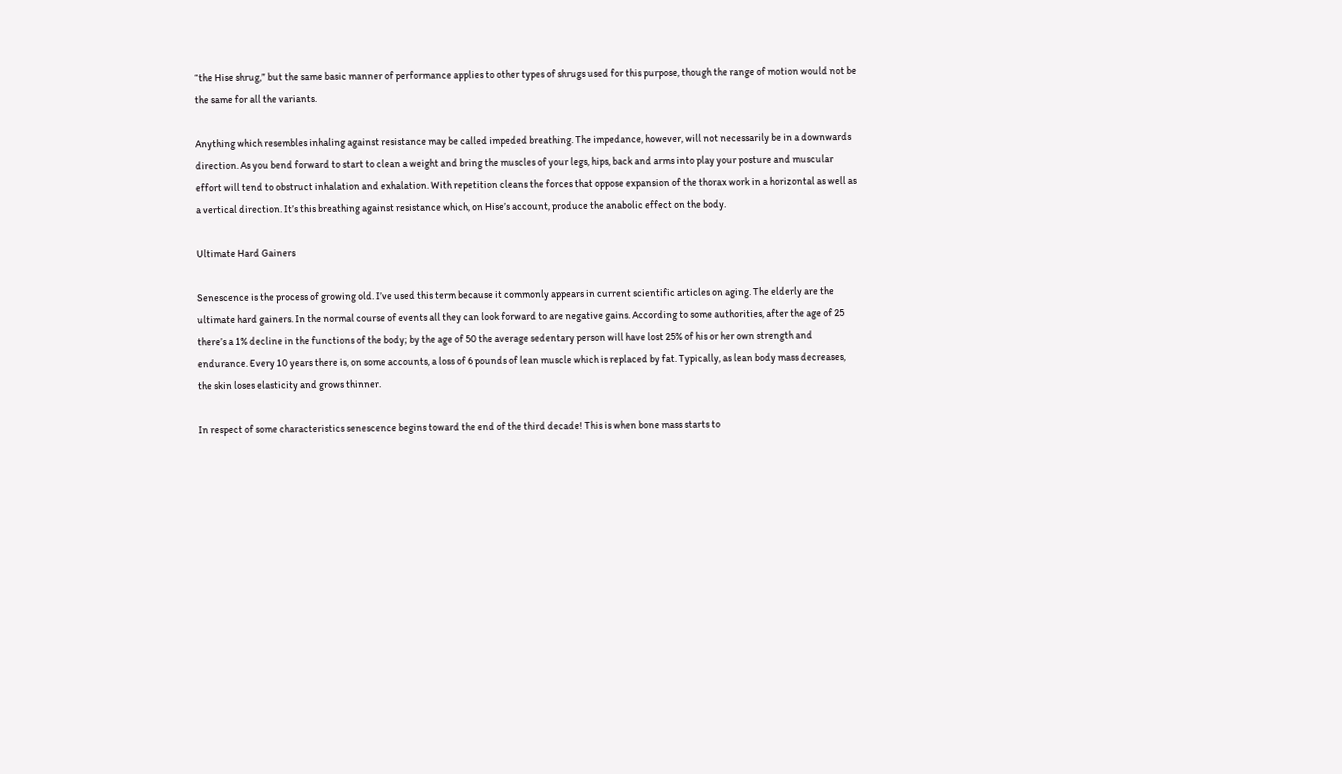“the Hise shrug,” but the same basic manner of performance applies to other types of shrugs used for this purpose, though the range of motion would not be the same for all the variants.

Anything which resembles inhaling against resistance may be called impeded breathing. The impedance, however, will not necessarily be in a downwards direction. As you bend forward to start to clean a weight and bring the muscles of your legs, hips, back and arms into play your posture and muscular effort will tend to obstruct inhalation and exhalation. With repetition cleans the forces that oppose expansion of the thorax work in a horizontal as well as a vertical direction. It’s this breathing against resistance which, on Hise’s account, produce the anabolic effect on the body.

Ultimate Hard Gainers

Senescence is the process of growing old. I’ve used this term because it commonly appears in current scientific articles on aging. The elderly are the ultimate hard gainers. In the normal course of events all they can look forward to are negative gains. According to some authorities, after the age of 25 there’s a 1% decline in the functions of the body; by the age of 50 the average sedentary person will have lost 25% of his or her own strength and endurance. Every 10 years there is, on some accounts, a loss of 6 pounds of lean muscle which is replaced by fat. Typically, as lean body mass decreases, the skin loses elasticity and grows thinner.

In respect of some characteristics senescence begins toward the end of the third decade! This is when bone mass starts to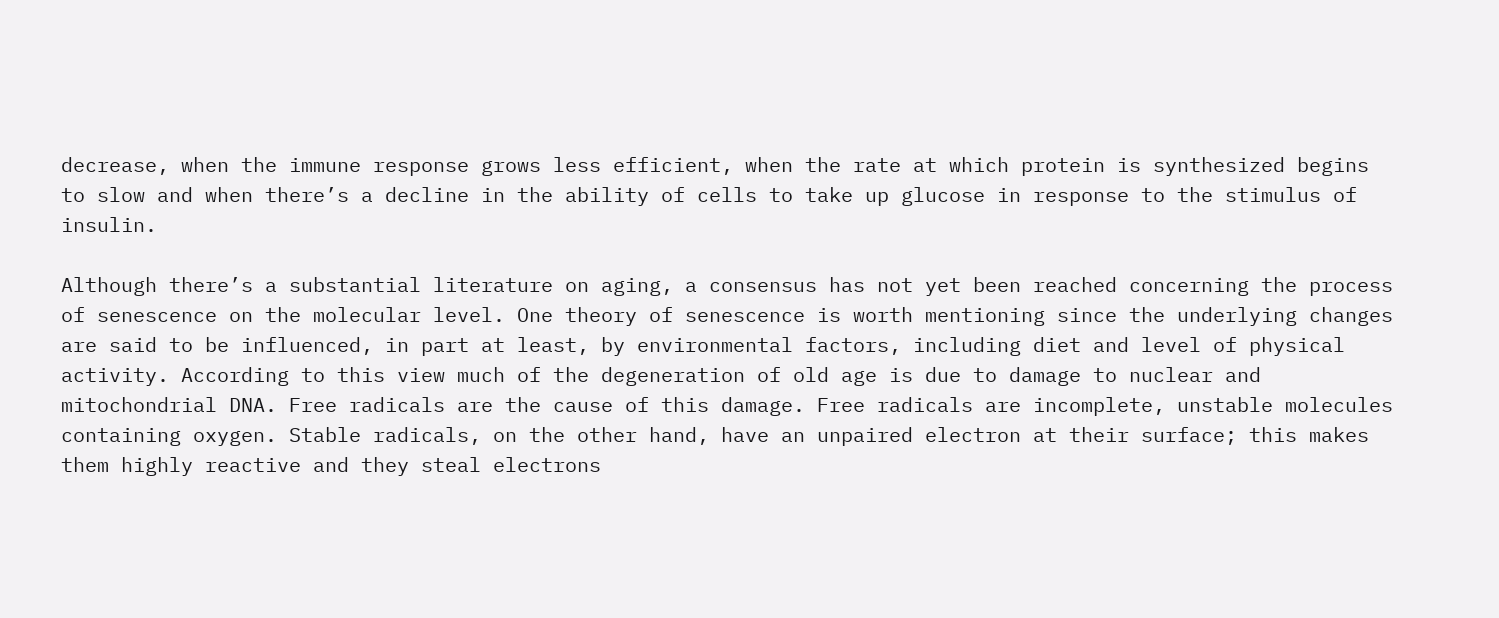decrease, when the immune response grows less efficient, when the rate at which protein is synthesized begins to slow and when there’s a decline in the ability of cells to take up glucose in response to the stimulus of insulin.

Although there’s a substantial literature on aging, a consensus has not yet been reached concerning the process of senescence on the molecular level. One theory of senescence is worth mentioning since the underlying changes are said to be influenced, in part at least, by environmental factors, including diet and level of physical activity. According to this view much of the degeneration of old age is due to damage to nuclear and mitochondrial DNA. Free radicals are the cause of this damage. Free radicals are incomplete, unstable molecules containing oxygen. Stable radicals, on the other hand, have an unpaired electron at their surface; this makes them highly reactive and they steal electrons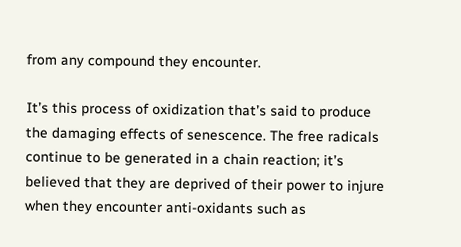from any compound they encounter.

It’s this process of oxidization that’s said to produce the damaging effects of senescence. The free radicals continue to be generated in a chain reaction; it’s believed that they are deprived of their power to injure when they encounter anti-oxidants such as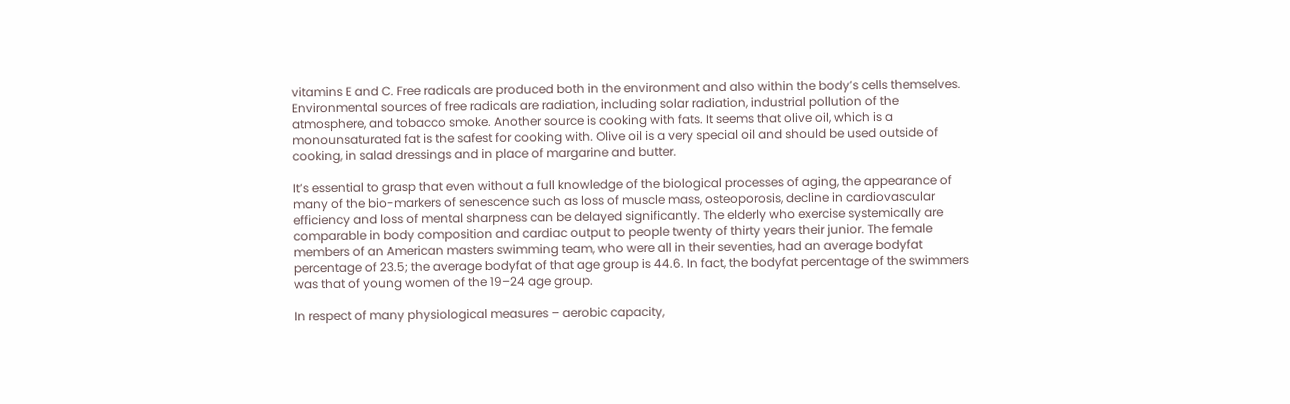vitamins E and C. Free radicals are produced both in the environment and also within the body’s cells themselves. Environmental sources of free radicals are radiation, including solar radiation, industrial pollution of the atmosphere, and tobacco smoke. Another source is cooking with fats. It seems that olive oil, which is a monounsaturated fat is the safest for cooking with. Olive oil is a very special oil and should be used outside of cooking, in salad dressings and in place of margarine and butter.

It’s essential to grasp that even without a full knowledge of the biological processes of aging, the appearance of many of the bio-markers of senescence such as loss of muscle mass, osteoporosis, decline in cardiovascular efficiency and loss of mental sharpness can be delayed significantly. The elderly who exercise systemically are comparable in body composition and cardiac output to people twenty of thirty years their junior. The female members of an American masters swimming team, who were all in their seventies, had an average bodyfat percentage of 23.5; the average bodyfat of that age group is 44.6. In fact, the bodyfat percentage of the swimmers was that of young women of the 19–24 age group.

In respect of many physiological measures – aerobic capacity,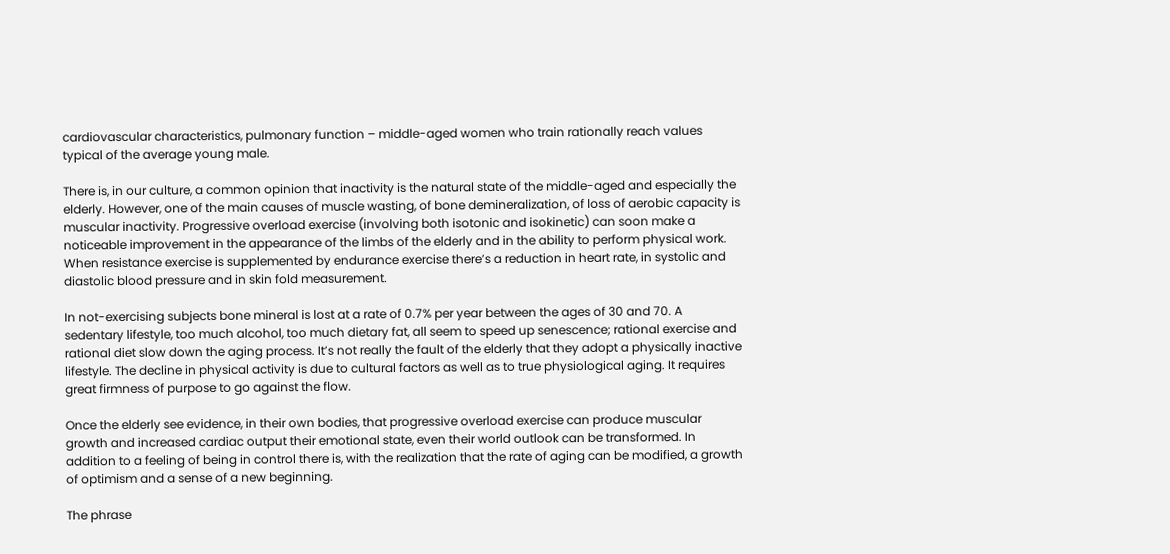cardiovascular characteristics, pulmonary function – middle-aged women who train rationally reach values typical of the average young male.

There is, in our culture, a common opinion that inactivity is the natural state of the middle-aged and especially the elderly. However, one of the main causes of muscle wasting, of bone demineralization, of loss of aerobic capacity is muscular inactivity. Progressive overload exercise (involving both isotonic and isokinetic) can soon make a noticeable improvement in the appearance of the limbs of the elderly and in the ability to perform physical work. When resistance exercise is supplemented by endurance exercise there’s a reduction in heart rate, in systolic and diastolic blood pressure and in skin fold measurement.

In not-exercising subjects bone mineral is lost at a rate of 0.7% per year between the ages of 30 and 70. A sedentary lifestyle, too much alcohol, too much dietary fat, all seem to speed up senescence; rational exercise and rational diet slow down the aging process. It’s not really the fault of the elderly that they adopt a physically inactive lifestyle. The decline in physical activity is due to cultural factors as well as to true physiological aging. It requires great firmness of purpose to go against the flow.

Once the elderly see evidence, in their own bodies, that progressive overload exercise can produce muscular growth and increased cardiac output their emotional state, even their world outlook can be transformed. In addition to a feeling of being in control there is, with the realization that the rate of aging can be modified, a growth of optimism and a sense of a new beginning.

The phrase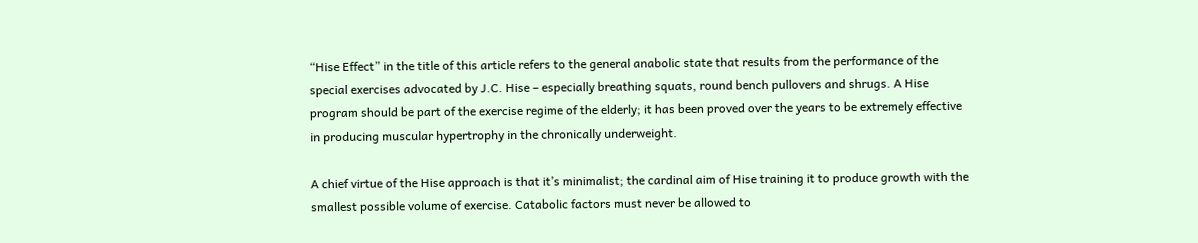“Hise Effect” in the title of this article refers to the general anabolic state that results from the performance of the special exercises advocated by J.C. Hise – especially breathing squats, round bench pullovers and shrugs. A Hise program should be part of the exercise regime of the elderly; it has been proved over the years to be extremely effective in producing muscular hypertrophy in the chronically underweight.

A chief virtue of the Hise approach is that it’s minimalist; the cardinal aim of Hise training it to produce growth with the smallest possible volume of exercise. Catabolic factors must never be allowed to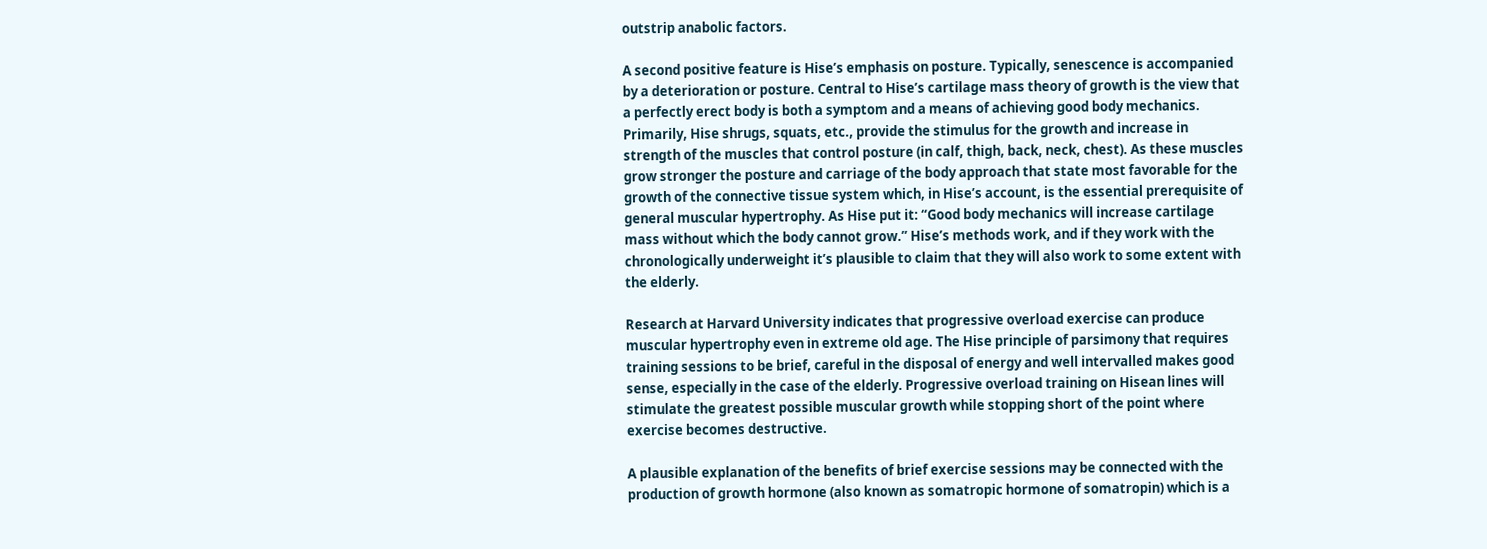outstrip anabolic factors.

A second positive feature is Hise’s emphasis on posture. Typically, senescence is accompanied by a deterioration or posture. Central to Hise’s cartilage mass theory of growth is the view that a perfectly erect body is both a symptom and a means of achieving good body mechanics. Primarily, Hise shrugs, squats, etc., provide the stimulus for the growth and increase in strength of the muscles that control posture (in calf, thigh, back, neck, chest). As these muscles grow stronger the posture and carriage of the body approach that state most favorable for the growth of the connective tissue system which, in Hise’s account, is the essential prerequisite of general muscular hypertrophy. As Hise put it: “Good body mechanics will increase cartilage mass without which the body cannot grow.” Hise’s methods work, and if they work with the chronologically underweight it’s plausible to claim that they will also work to some extent with the elderly.

Research at Harvard University indicates that progressive overload exercise can produce muscular hypertrophy even in extreme old age. The Hise principle of parsimony that requires training sessions to be brief, careful in the disposal of energy and well intervalled makes good sense, especially in the case of the elderly. Progressive overload training on Hisean lines will stimulate the greatest possible muscular growth while stopping short of the point where exercise becomes destructive.

A plausible explanation of the benefits of brief exercise sessions may be connected with the production of growth hormone (also known as somatropic hormone of somatropin) which is a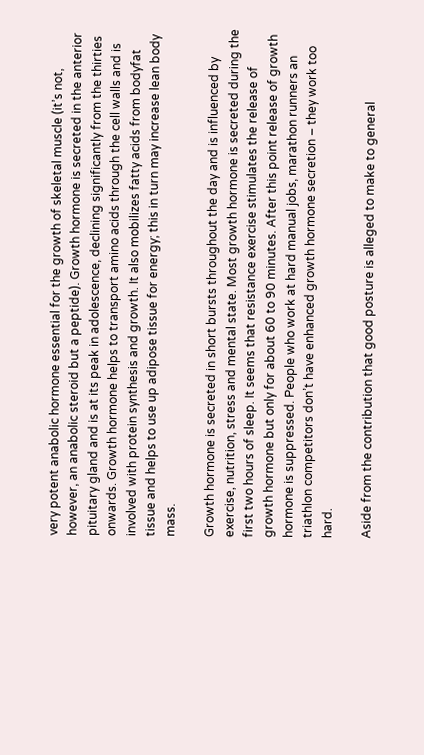very potent anabolic hormone essential for the growth of skeletal muscle (it’s not, however, an anabolic steroid but a peptide). Growth hormone is secreted in the anterior pituitary gland and is at its peak in adolescence, declining significantly from the thirties onwards. Growth hormone helps to transport amino acids through the cell walls and is involved with protein synthesis and growth. It also mobilizes fatty acids from bodyfat tissue and helps to use up adipose tissue for energy; this in turn may increase lean body mass.

Growth hormone is secreted in short bursts throughout the day and is influenced by exercise, nutrition, stress and mental state. Most growth hormone is secreted during the first two hours of sleep. It seems that resistance exercise stimulates the release of growth hormone but only for about 60 to 90 minutes. After this point release of growth hormone is suppressed. People who work at hard manual jobs, marathon runners an triathlon competitors don’t have enhanced growth hormone secretion – they work too hard.

Aside from the contribution that good posture is alleged to make to general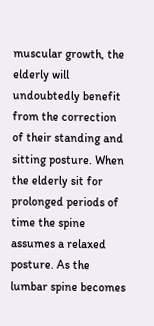muscular growth, the elderly will undoubtedly benefit from the correction of their standing and sitting posture. When the elderly sit for prolonged periods of time the spine assumes a relaxed posture. As the lumbar spine becomes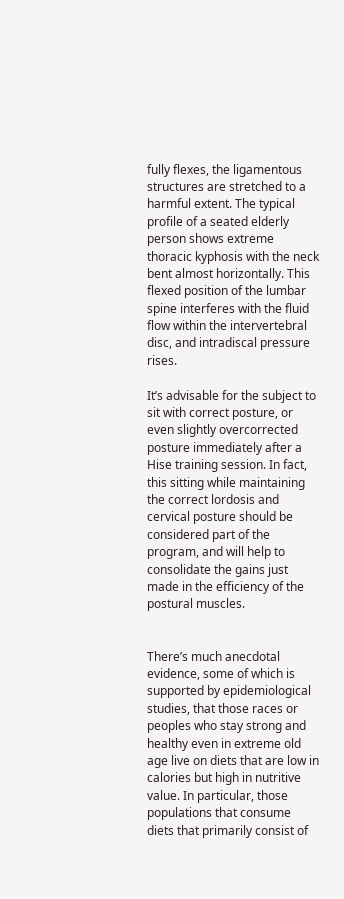fully flexes, the ligamentous structures are stretched to a harmful extent. The typical profile of a seated elderly person shows extreme thoracic kyphosis with the neck bent almost horizontally. This flexed position of the lumbar spine interferes with the fluid flow within the intervertebral disc, and intradiscal pressure rises.

It’s advisable for the subject to sit with correct posture, or even slightly overcorrected posture immediately after a Hise training session. In fact, this sitting while maintaining the correct lordosis and cervical posture should be considered part of the program, and will help to consolidate the gains just made in the efficiency of the postural muscles.


There’s much anecdotal evidence, some of which is supported by epidemiological studies, that those races or peoples who stay strong and healthy even in extreme old age live on diets that are low in calories but high in nutritive value. In particular, those populations that consume diets that primarily consist of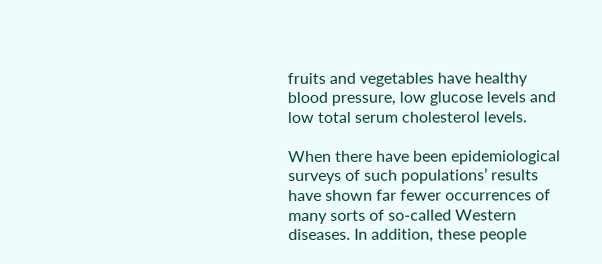fruits and vegetables have healthy blood pressure, low glucose levels and low total serum cholesterol levels.

When there have been epidemiological surveys of such populations’ results have shown far fewer occurrences of many sorts of so-called Western diseases. In addition, these people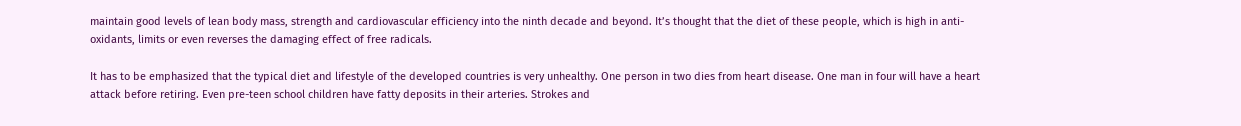maintain good levels of lean body mass, strength and cardiovascular efficiency into the ninth decade and beyond. It’s thought that the diet of these people, which is high in anti-oxidants, limits or even reverses the damaging effect of free radicals.

It has to be emphasized that the typical diet and lifestyle of the developed countries is very unhealthy. One person in two dies from heart disease. One man in four will have a heart attack before retiring. Even pre-teen school children have fatty deposits in their arteries. Strokes and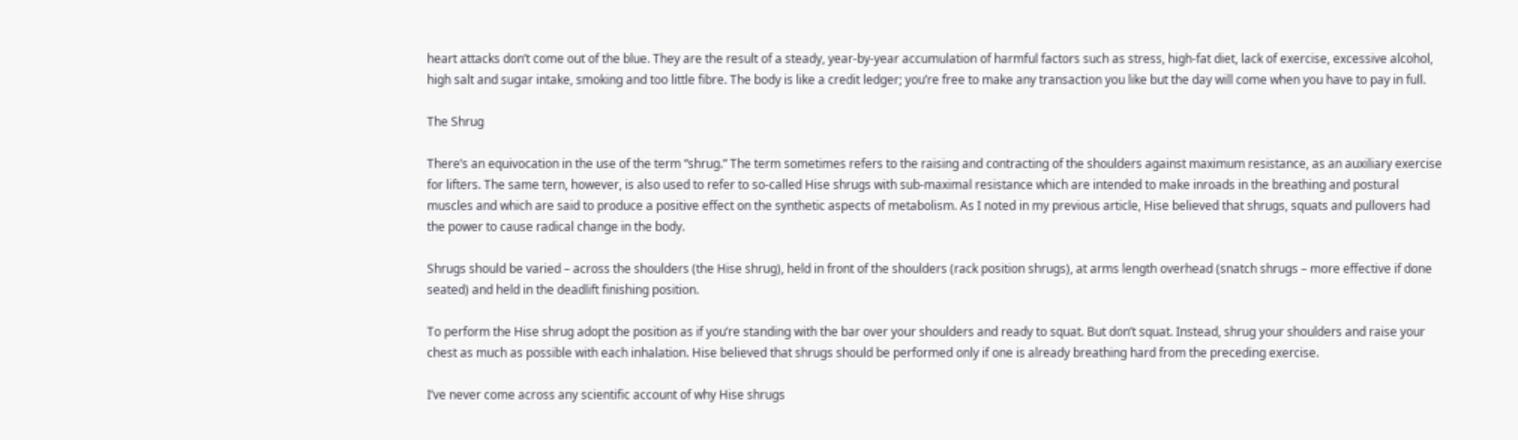heart attacks don’t come out of the blue. They are the result of a steady, year-by-year accumulation of harmful factors such as stress, high-fat diet, lack of exercise, excessive alcohol, high salt and sugar intake, smoking and too little fibre. The body is like a credit ledger; you’re free to make any transaction you like but the day will come when you have to pay in full.

The Shrug

There’s an equivocation in the use of the term “shrug.” The term sometimes refers to the raising and contracting of the shoulders against maximum resistance, as an auxiliary exercise for lifters. The same tern, however, is also used to refer to so-called Hise shrugs with sub-maximal resistance which are intended to make inroads in the breathing and postural muscles and which are said to produce a positive effect on the synthetic aspects of metabolism. As I noted in my previous article, Hise believed that shrugs, squats and pullovers had the power to cause radical change in the body.

Shrugs should be varied – across the shoulders (the Hise shrug), held in front of the shoulders (rack position shrugs), at arms length overhead (snatch shrugs – more effective if done seated) and held in the deadlift finishing position.

To perform the Hise shrug adopt the position as if you’re standing with the bar over your shoulders and ready to squat. But don’t squat. Instead, shrug your shoulders and raise your chest as much as possible with each inhalation. Hise believed that shrugs should be performed only if one is already breathing hard from the preceding exercise.

I’ve never come across any scientific account of why Hise shrugs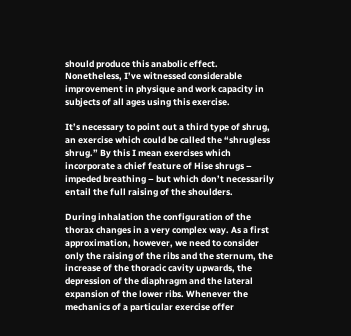should produce this anabolic effect. Nonetheless, I’ve witnessed considerable improvement in physique and work capacity in subjects of all ages using this exercise.

It’s necessary to point out a third type of shrug, an exercise which could be called the “shrugless shrug.” By this I mean exercises which incorporate a chief feature of Hise shrugs – impeded breathing – but which don’t necessarily entail the full raising of the shoulders.

During inhalation the configuration of the thorax changes in a very complex way. As a first approximation, however, we need to consider only the raising of the ribs and the sternum, the increase of the thoracic cavity upwards, the depression of the diaphragm and the lateral expansion of the lower ribs. Whenever the mechanics of a particular exercise offer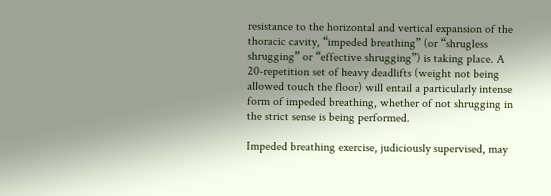resistance to the horizontal and vertical expansion of the thoracic cavity, “impeded breathing” (or “shrugless shrugging” or “effective shrugging”) is taking place. A 20-repetition set of heavy deadlifts (weight not being allowed touch the floor) will entail a particularly intense form of impeded breathing, whether of not shrugging in the strict sense is being performed.

Impeded breathing exercise, judiciously supervised, may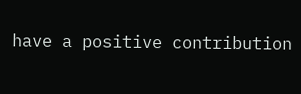have a positive contribution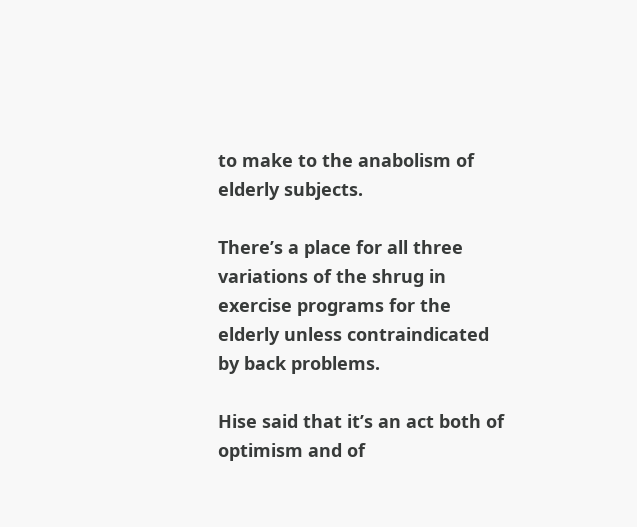to make to the anabolism of elderly subjects.

There’s a place for all three variations of the shrug in exercise programs for the elderly unless contraindicated by back problems.

Hise said that it’s an act both of optimism and of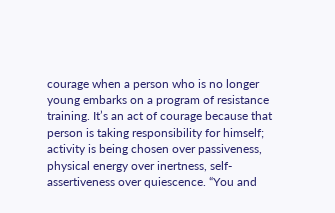courage when a person who is no longer young embarks on a program of resistance training. It’s an act of courage because that person is taking responsibility for himself; activity is being chosen over passiveness, physical energy over inertness, self-assertiveness over quiescence. “You and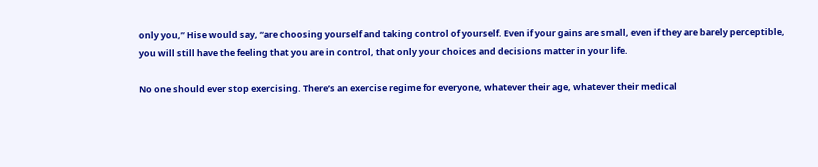only you,” Hise would say, “are choosing yourself and taking control of yourself. Even if your gains are small, even if they are barely perceptible, you will still have the feeling that you are in control, that only your choices and decisions matter in your life.

No one should ever stop exercising. There’s an exercise regime for everyone, whatever their age, whatever their medical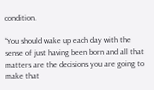condition.

“You should wake up each day with the sense of just having been born and all that matters are the decisions you are going to make that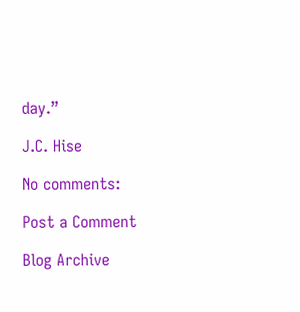day.”

J.C. Hise

No comments:

Post a Comment

Blog Archive